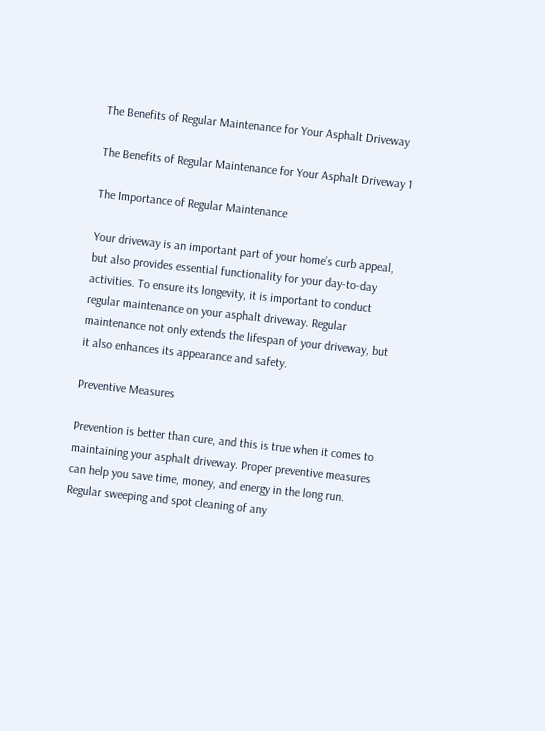The Benefits of Regular Maintenance for Your Asphalt Driveway

The Benefits of Regular Maintenance for Your Asphalt Driveway 1

The Importance of Regular Maintenance

Your driveway is an important part of your home’s curb appeal, but also provides essential functionality for your day-to-day activities. To ensure its longevity, it is important to conduct regular maintenance on your asphalt driveway. Regular maintenance not only extends the lifespan of your driveway, but it also enhances its appearance and safety.

Preventive Measures

Prevention is better than cure, and this is true when it comes to maintaining your asphalt driveway. Proper preventive measures can help you save time, money, and energy in the long run. Regular sweeping and spot cleaning of any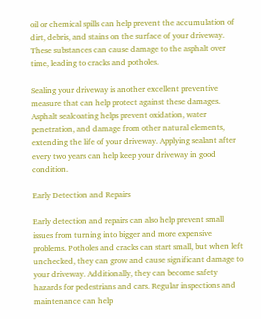oil or chemical spills can help prevent the accumulation of dirt, debris, and stains on the surface of your driveway. These substances can cause damage to the asphalt over time, leading to cracks and potholes.

Sealing your driveway is another excellent preventive measure that can help protect against these damages. Asphalt sealcoating helps prevent oxidation, water penetration, and damage from other natural elements, extending the life of your driveway. Applying sealant after every two years can help keep your driveway in good condition.

Early Detection and Repairs

Early detection and repairs can also help prevent small issues from turning into bigger and more expensive problems. Potholes and cracks can start small, but when left unchecked, they can grow and cause significant damage to your driveway. Additionally, they can become safety hazards for pedestrians and cars. Regular inspections and maintenance can help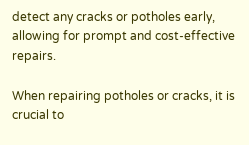detect any cracks or potholes early, allowing for prompt and cost-effective repairs.

When repairing potholes or cracks, it is crucial to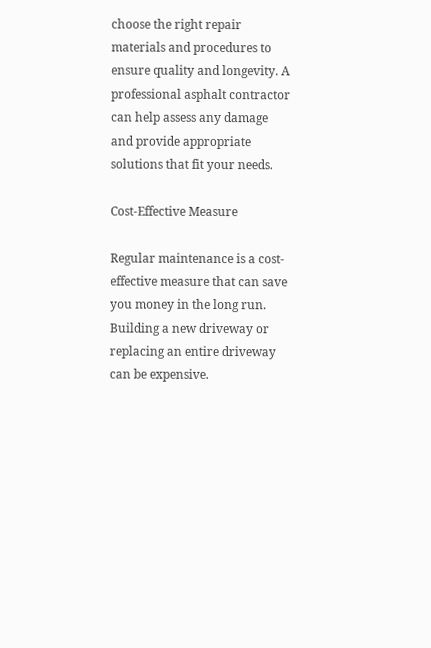choose the right repair materials and procedures to ensure quality and longevity. A professional asphalt contractor can help assess any damage and provide appropriate solutions that fit your needs.

Cost-Effective Measure

Regular maintenance is a cost-effective measure that can save you money in the long run. Building a new driveway or replacing an entire driveway can be expensive.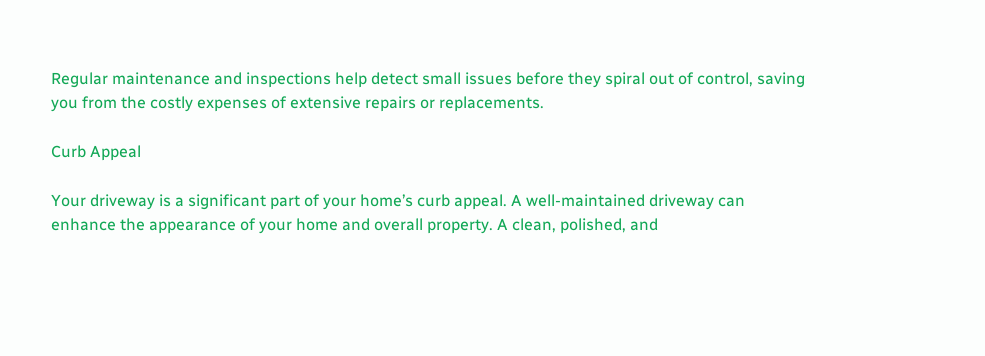Regular maintenance and inspections help detect small issues before they spiral out of control, saving you from the costly expenses of extensive repairs or replacements.

Curb Appeal

Your driveway is a significant part of your home’s curb appeal. A well-maintained driveway can enhance the appearance of your home and overall property. A clean, polished, and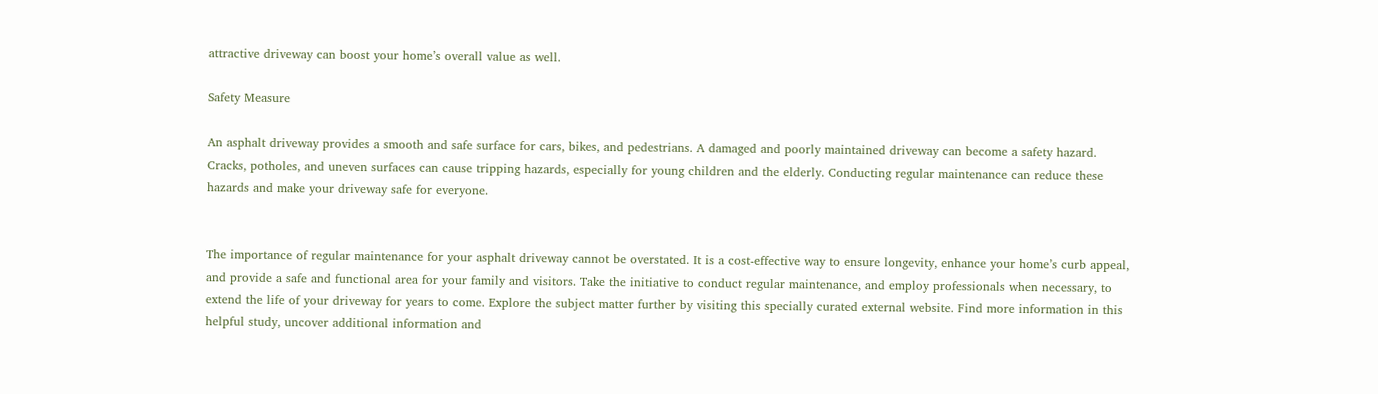attractive driveway can boost your home’s overall value as well.

Safety Measure

An asphalt driveway provides a smooth and safe surface for cars, bikes, and pedestrians. A damaged and poorly maintained driveway can become a safety hazard. Cracks, potholes, and uneven surfaces can cause tripping hazards, especially for young children and the elderly. Conducting regular maintenance can reduce these hazards and make your driveway safe for everyone.


The importance of regular maintenance for your asphalt driveway cannot be overstated. It is a cost-effective way to ensure longevity, enhance your home’s curb appeal, and provide a safe and functional area for your family and visitors. Take the initiative to conduct regular maintenance, and employ professionals when necessary, to extend the life of your driveway for years to come. Explore the subject matter further by visiting this specially curated external website. Find more information in this helpful study, uncover additional information and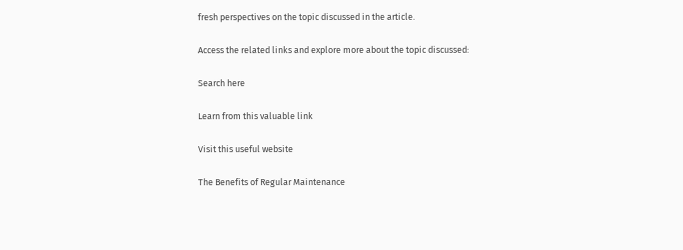fresh perspectives on the topic discussed in the article.

Access the related links and explore more about the topic discussed:

Search here

Learn from this valuable link

Visit this useful website

The Benefits of Regular Maintenance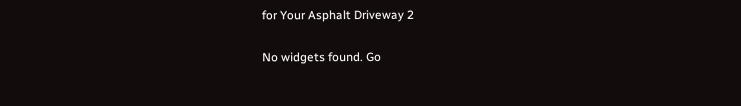for Your Asphalt Driveway 2

No widgets found. Go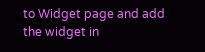to Widget page and add the widget in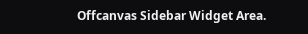Offcanvas Sidebar Widget Area.